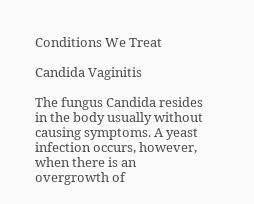Conditions We Treat

Candida Vaginitis

The fungus Candida resides in the body usually without causing symptoms. A yeast infection occurs, however, when there is an overgrowth of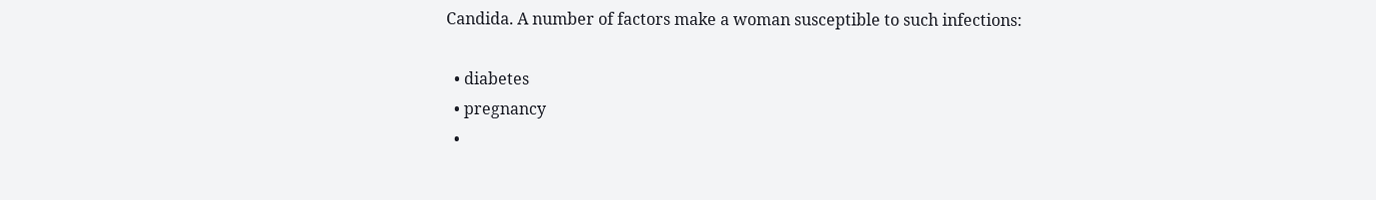Candida. A number of factors make a woman susceptible to such infections:

  • diabetes
  • pregnancy
  •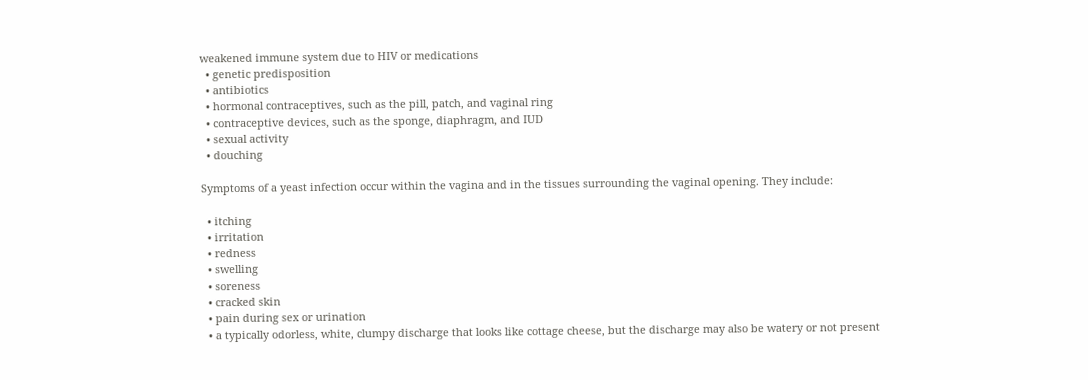weakened immune system due to HIV or medications
  • genetic predisposition
  • antibiotics
  • hormonal contraceptives, such as the pill, patch, and vaginal ring
  • contraceptive devices, such as the sponge, diaphragm, and IUD
  • sexual activity
  • douching

Symptoms of a yeast infection occur within the vagina and in the tissues surrounding the vaginal opening. They include:

  • itching
  • irritation
  • redness
  • swelling
  • soreness
  • cracked skin
  • pain during sex or urination
  • a typically odorless, white, clumpy discharge that looks like cottage cheese, but the discharge may also be watery or not present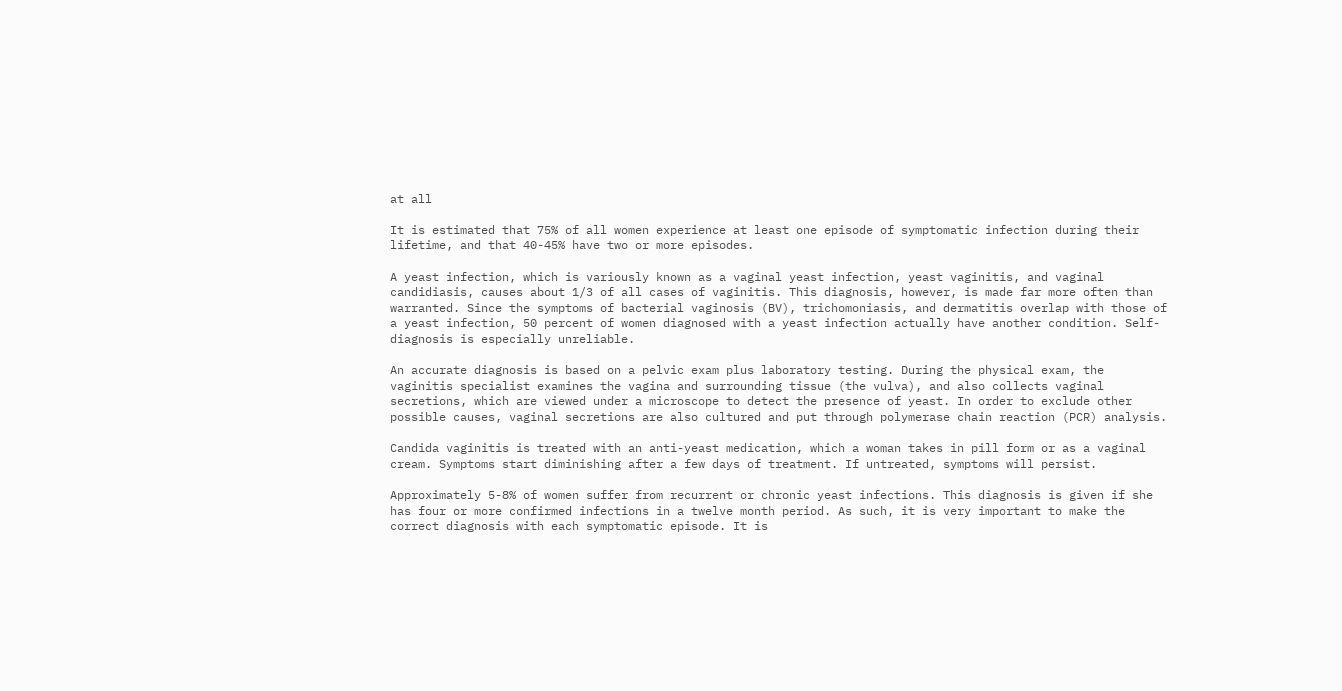at all

It is estimated that 75% of all women experience at least one episode of symptomatic infection during their lifetime, and that 40-45% have two or more episodes.

A yeast infection, which is variously known as a vaginal yeast infection, yeast vaginitis, and vaginal candidiasis, causes about 1/3 of all cases of vaginitis. This diagnosis, however, is made far more often than warranted. Since the symptoms of bacterial vaginosis (BV), trichomoniasis, and dermatitis overlap with those of a yeast infection, 50 percent of women diagnosed with a yeast infection actually have another condition. Self-diagnosis is especially unreliable.

An accurate diagnosis is based on a pelvic exam plus laboratory testing. During the physical exam, the vaginitis specialist examines the vagina and surrounding tissue (the vulva), and also collects vaginal secretions, which are viewed under a microscope to detect the presence of yeast. In order to exclude other possible causes, vaginal secretions are also cultured and put through polymerase chain reaction (PCR) analysis.

Candida vaginitis is treated with an anti-yeast medication, which a woman takes in pill form or as a vaginal cream. Symptoms start diminishing after a few days of treatment. If untreated, symptoms will persist.

Approximately 5-8% of women suffer from recurrent or chronic yeast infections. This diagnosis is given if she has four or more confirmed infections in a twelve month period. As such, it is very important to make the correct diagnosis with each symptomatic episode. It is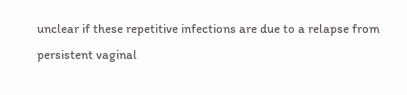unclear if these repetitive infections are due to a relapse from persistent vaginal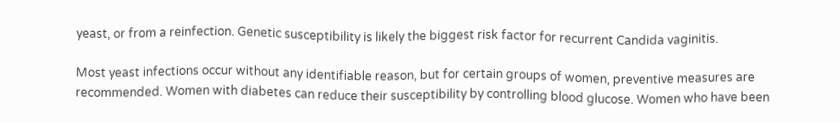yeast, or from a reinfection. Genetic susceptibility is likely the biggest risk factor for recurrent Candida vaginitis.

Most yeast infections occur without any identifiable reason, but for certain groups of women, preventive measures are recommended. Women with diabetes can reduce their susceptibility by controlling blood glucose. Women who have been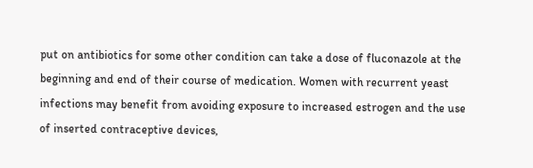put on antibiotics for some other condition can take a dose of fluconazole at the beginning and end of their course of medication. Women with recurrent yeast infections may benefit from avoiding exposure to increased estrogen and the use of inserted contraceptive devices,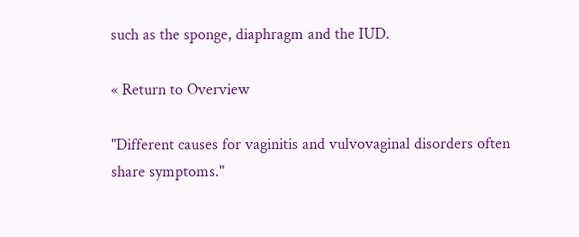such as the sponge, diaphragm and the IUD.

« Return to Overview

"Different causes for vaginitis and vulvovaginal disorders often share symptoms."